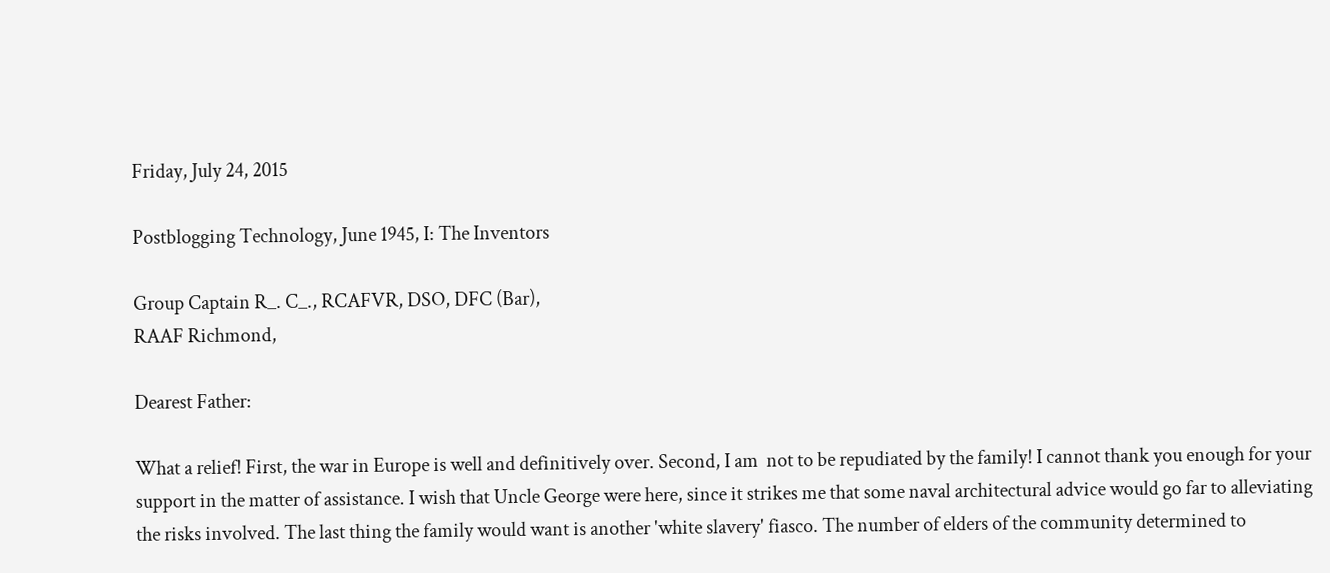Friday, July 24, 2015

Postblogging Technology, June 1945, I: The Inventors

Group Captain R_. C_., RCAFVR, DSO, DFC (Bar),
RAAF Richmond,

Dearest Father:

What a relief! First, the war in Europe is well and definitively over. Second, I am  not to be repudiated by the family! I cannot thank you enough for your support in the matter of assistance. I wish that Uncle George were here, since it strikes me that some naval architectural advice would go far to alleviating the risks involved. The last thing the family would want is another 'white slavery' fiasco. The number of elders of the community determined to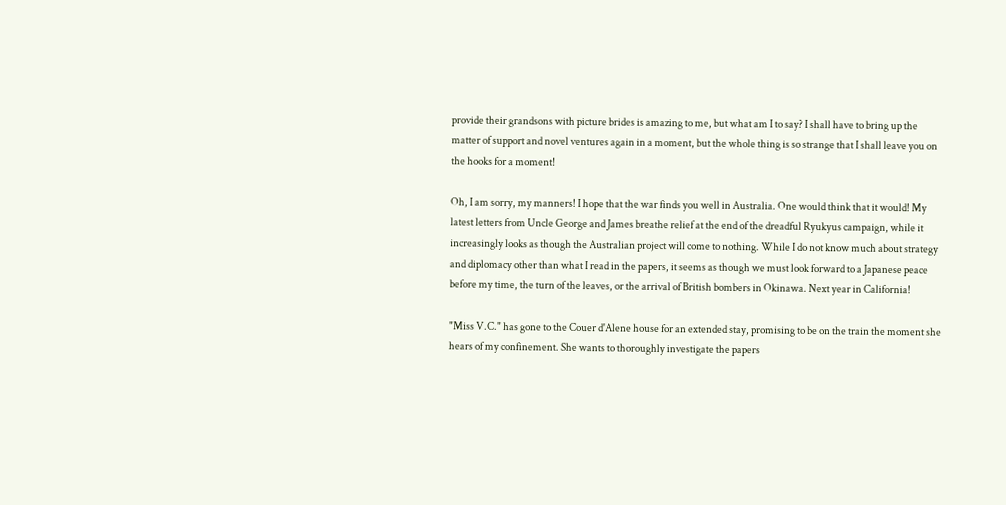provide their grandsons with picture brides is amazing to me, but what am I to say? I shall have to bring up the matter of support and novel ventures again in a moment, but the whole thing is so strange that I shall leave you on the hooks for a moment!

Oh, I am sorry, my manners! I hope that the war finds you well in Australia. One would think that it would! My latest letters from Uncle George and James breathe relief at the end of the dreadful Ryukyus campaign, while it increasingly looks as though the Australian project will come to nothing. While I do not know much about strategy and diplomacy other than what I read in the papers, it seems as though we must look forward to a Japanese peace before my time, the turn of the leaves, or the arrival of British bombers in Okinawa. Next year in California!

"Miss V.C." has gone to the Couer d'Alene house for an extended stay, promising to be on the train the moment she hears of my confinement. She wants to thoroughly investigate the papers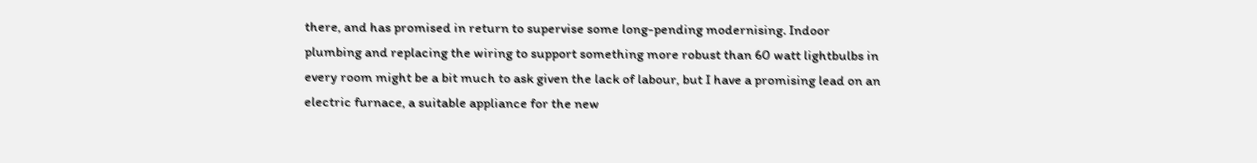there, and has promised in return to supervise some long-pending modernising. Indoor plumbing and replacing the wiring to support something more robust than 60 watt lightbulbs in every room might be a bit much to ask given the lack of labour, but I have a promising lead on an electric furnace, a suitable appliance for the new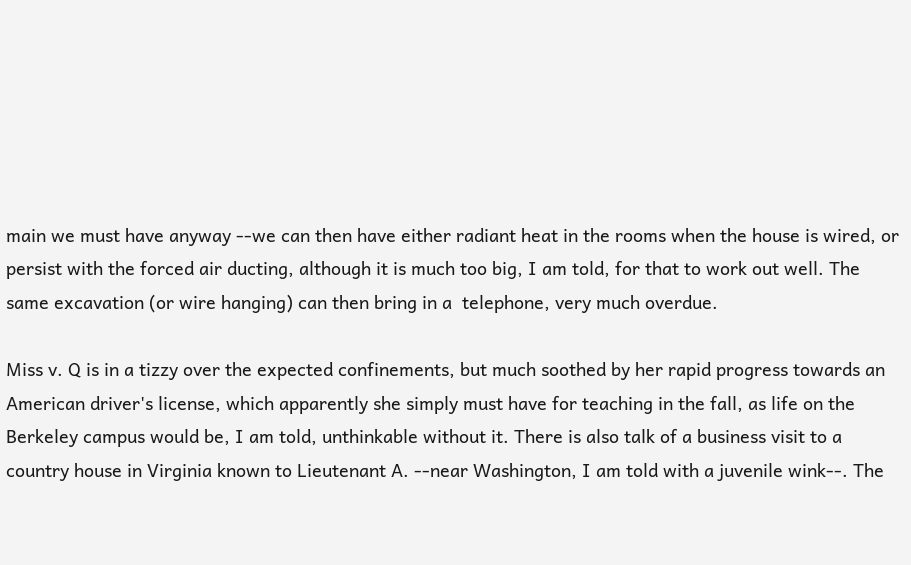main we must have anyway --we can then have either radiant heat in the rooms when the house is wired, or persist with the forced air ducting, although it is much too big, I am told, for that to work out well. The same excavation (or wire hanging) can then bring in a  telephone, very much overdue.

Miss v. Q is in a tizzy over the expected confinements, but much soothed by her rapid progress towards an American driver's license, which apparently she simply must have for teaching in the fall, as life on the Berkeley campus would be, I am told, unthinkable without it. There is also talk of a business visit to a country house in Virginia known to Lieutenant A. --near Washington, I am told with a juvenile wink--. The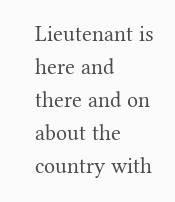Lieutenant is here and there and on about the country with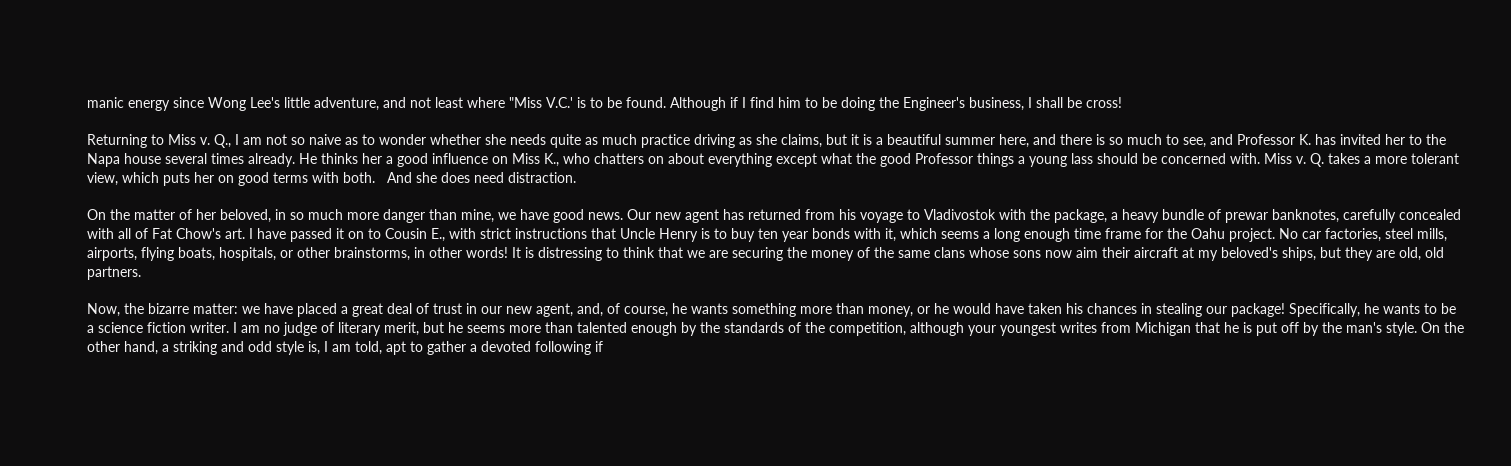manic energy since Wong Lee's little adventure, and not least where "Miss V.C.' is to be found. Although if I find him to be doing the Engineer's business, I shall be cross!

Returning to Miss v. Q., I am not so naive as to wonder whether she needs quite as much practice driving as she claims, but it is a beautiful summer here, and there is so much to see, and Professor K. has invited her to the Napa house several times already. He thinks her a good influence on Miss K., who chatters on about everything except what the good Professor things a young lass should be concerned with. Miss v. Q. takes a more tolerant view, which puts her on good terms with both.   And she does need distraction.

On the matter of her beloved, in so much more danger than mine, we have good news. Our new agent has returned from his voyage to Vladivostok with the package, a heavy bundle of prewar banknotes, carefully concealed with all of Fat Chow's art. I have passed it on to Cousin E., with strict instructions that Uncle Henry is to buy ten year bonds with it, which seems a long enough time frame for the Oahu project. No car factories, steel mills, airports, flying boats, hospitals, or other brainstorms, in other words! It is distressing to think that we are securing the money of the same clans whose sons now aim their aircraft at my beloved's ships, but they are old, old partners.

Now, the bizarre matter: we have placed a great deal of trust in our new agent, and, of course, he wants something more than money, or he would have taken his chances in stealing our package! Specifically, he wants to be a science fiction writer. I am no judge of literary merit, but he seems more than talented enough by the standards of the competition, although your youngest writes from Michigan that he is put off by the man's style. On the other hand, a striking and odd style is, I am told, apt to gather a devoted following if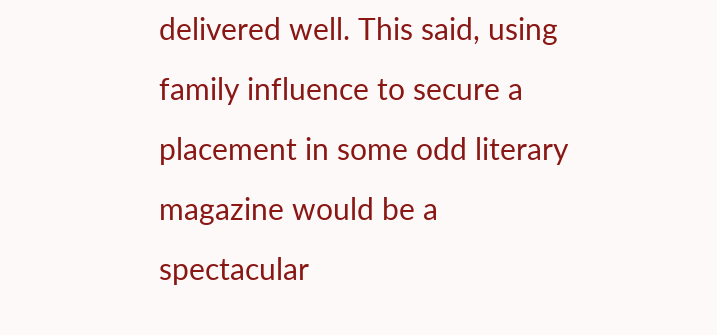delivered well. This said, using family influence to secure a placement in some odd literary magazine would be a spectacular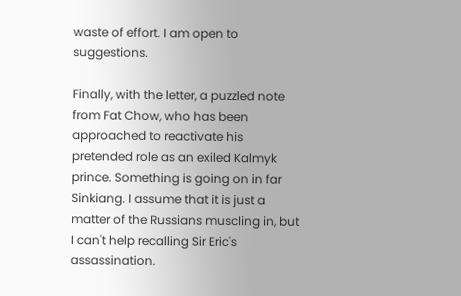waste of effort. I am open to suggestions.

Finally, with the letter, a puzzled note from Fat Chow, who has been approached to reactivate his pretended role as an exiled Kalmyk prince. Something is going on in far Sinkiang. I assume that it is just a matter of the Russians muscling in, but I can't help recalling Sir Eric's assassination.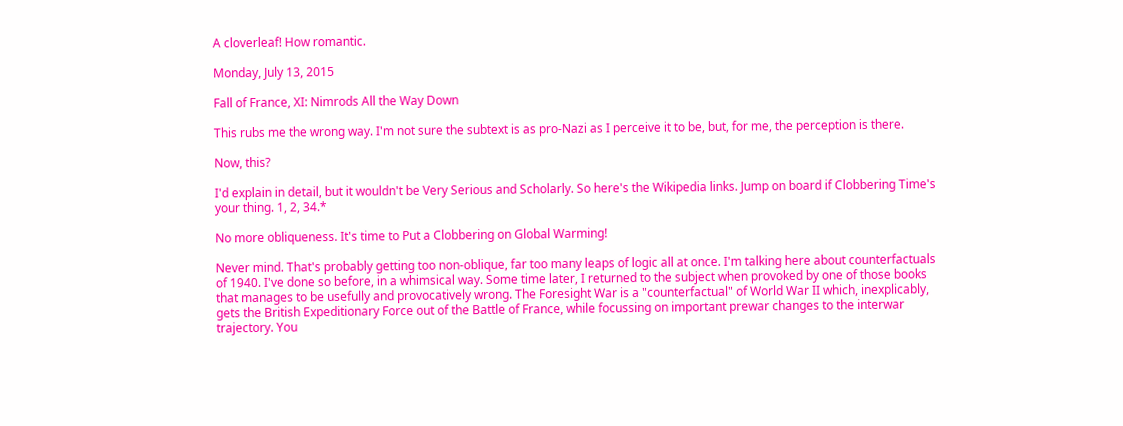A cloverleaf! How romantic.

Monday, July 13, 2015

Fall of France, XI: Nimrods All the Way Down

This rubs me the wrong way. I'm not sure the subtext is as pro-Nazi as I perceive it to be, but, for me, the perception is there.

Now, this?

I'd explain in detail, but it wouldn't be Very Serious and Scholarly. So here's the Wikipedia links. Jump on board if Clobbering Time's your thing. 1, 2, 34.*

No more obliqueness. It's time to Put a Clobbering on Global Warming!

Never mind. That's probably getting too non-oblique, far too many leaps of logic all at once. I'm talking here about counterfactuals of 1940. I've done so before, in a whimsical way. Some time later, I returned to the subject when provoked by one of those books that manages to be usefully and provocatively wrong. The Foresight War is a "counterfactual" of World War II which, inexplicably, gets the British Expeditionary Force out of the Battle of France, while focussing on important prewar changes to the interwar trajectory. You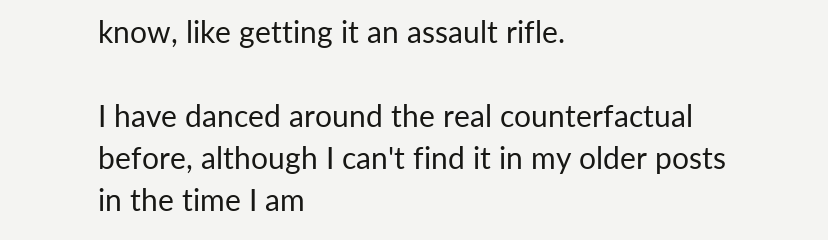know, like getting it an assault rifle.

I have danced around the real counterfactual before, although I can't find it in my older posts in the time I am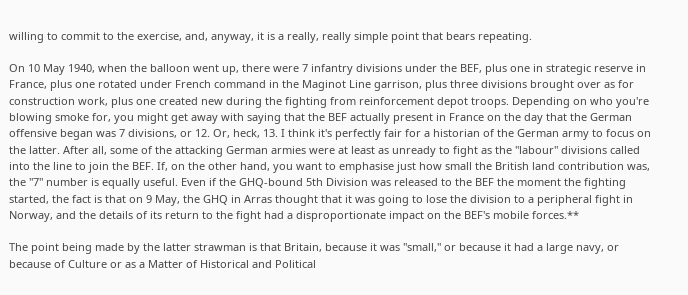willing to commit to the exercise, and, anyway, it is a really, really simple point that bears repeating.

On 10 May 1940, when the balloon went up, there were 7 infantry divisions under the BEF, plus one in strategic reserve in France, plus one rotated under French command in the Maginot Line garrison, plus three divisions brought over as for construction work, plus one created new during the fighting from reinforcement depot troops. Depending on who you're blowing smoke for, you might get away with saying that the BEF actually present in France on the day that the German offensive began was 7 divisions, or 12. Or, heck, 13. I think it's perfectly fair for a historian of the German army to focus on the latter. After all, some of the attacking German armies were at least as unready to fight as the "labour" divisions called into the line to join the BEF. If, on the other hand, you want to emphasise just how small the British land contribution was, the "7" number is equally useful. Even if the GHQ-bound 5th Division was released to the BEF the moment the fighting started, the fact is that on 9 May, the GHQ in Arras thought that it was going to lose the division to a peripheral fight in Norway, and the details of its return to the fight had a disproportionate impact on the BEF's mobile forces.**

The point being made by the latter strawman is that Britain, because it was "small," or because it had a large navy, or because of Culture or as a Matter of Historical and Political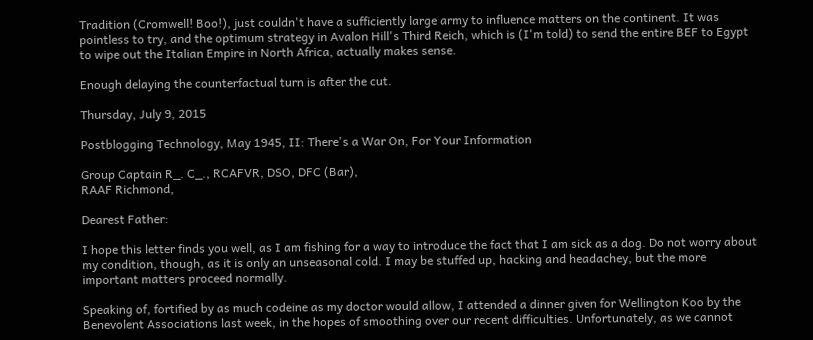Tradition (Cromwell! Boo!), just couldn't have a sufficiently large army to influence matters on the continent. It was pointless to try, and the optimum strategy in Avalon Hill's Third Reich, which is (I'm told) to send the entire BEF to Egypt to wipe out the Italian Empire in North Africa, actually makes sense.

Enough delaying the counterfactual turn is after the cut.

Thursday, July 9, 2015

Postblogging Technology, May 1945, II: There's a War On, For Your Information

Group Captain R_. C_., RCAFVR, DSO, DFC (Bar),
RAAF Richmond,

Dearest Father:

I hope this letter finds you well, as I am fishing for a way to introduce the fact that I am sick as a dog. Do not worry about my condition, though, as it is only an unseasonal cold. I may be stuffed up, hacking and headachey, but the more important matters proceed normally.

Speaking of, fortified by as much codeine as my doctor would allow, I attended a dinner given for Wellington Koo by the Benevolent Associations last week, in the hopes of smoothing over our recent difficulties. Unfortunately, as we cannot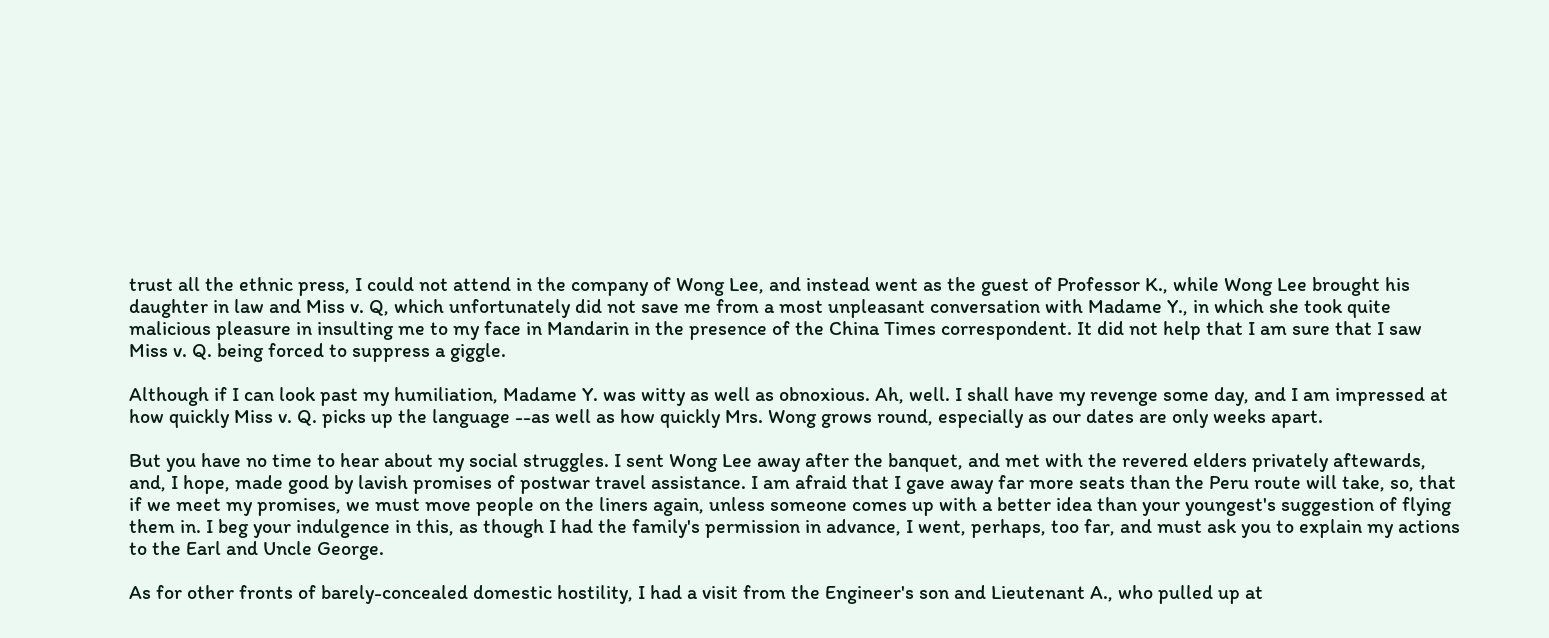trust all the ethnic press, I could not attend in the company of Wong Lee, and instead went as the guest of Professor K., while Wong Lee brought his daughter in law and Miss v. Q, which unfortunately did not save me from a most unpleasant conversation with Madame Y., in which she took quite malicious pleasure in insulting me to my face in Mandarin in the presence of the China Times correspondent. It did not help that I am sure that I saw Miss v. Q. being forced to suppress a giggle.

Although if I can look past my humiliation, Madame Y. was witty as well as obnoxious. Ah, well. I shall have my revenge some day, and I am impressed at how quickly Miss v. Q. picks up the language --as well as how quickly Mrs. Wong grows round, especially as our dates are only weeks apart.

But you have no time to hear about my social struggles. I sent Wong Lee away after the banquet, and met with the revered elders privately aftewards, and, I hope, made good by lavish promises of postwar travel assistance. I am afraid that I gave away far more seats than the Peru route will take, so, that if we meet my promises, we must move people on the liners again, unless someone comes up with a better idea than your youngest's suggestion of flying them in. I beg your indulgence in this, as though I had the family's permission in advance, I went, perhaps, too far, and must ask you to explain my actions to the Earl and Uncle George.

As for other fronts of barely-concealed domestic hostility, I had a visit from the Engineer's son and Lieutenant A., who pulled up at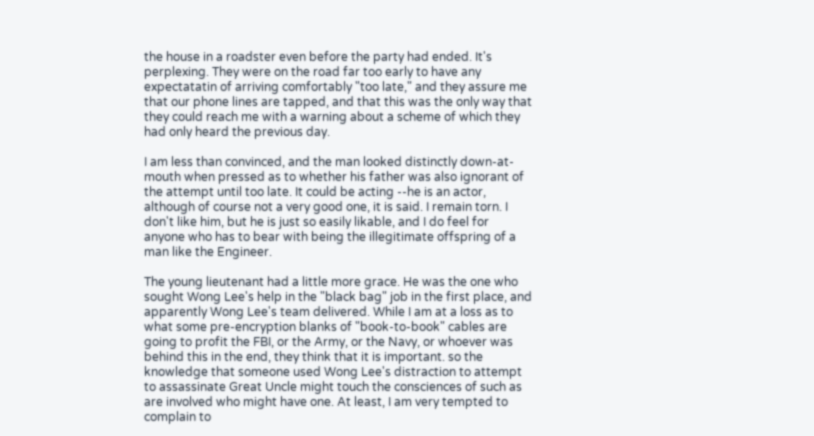the house in a roadster even before the party had ended. It's perplexing. They were on the road far too early to have any expectatatin of arriving comfortably "too late," and they assure me that our phone lines are tapped, and that this was the only way that they could reach me with a warning about a scheme of which they had only heard the previous day.

I am less than convinced, and the man looked distinctly down-at-mouth when pressed as to whether his father was also ignorant of the attempt until too late. It could be acting --he is an actor, although of course not a very good one, it is said. I remain torn. I don't like him, but he is just so easily likable, and I do feel for anyone who has to bear with being the illegitimate offspring of a man like the Engineer.

The young lieutenant had a little more grace. He was the one who sought Wong Lee's help in the "black bag" job in the first place, and apparently Wong Lee's team delivered. While I am at a loss as to what some pre-encryption blanks of "book-to-book" cables are going to profit the FBI, or the Army, or the Navy, or whoever was behind this in the end, they think that it is important. so the knowledge that someone used Wong Lee's distraction to attempt to assassinate Great Uncle might touch the consciences of such as are involved who might have one. At least, I am very tempted to complain to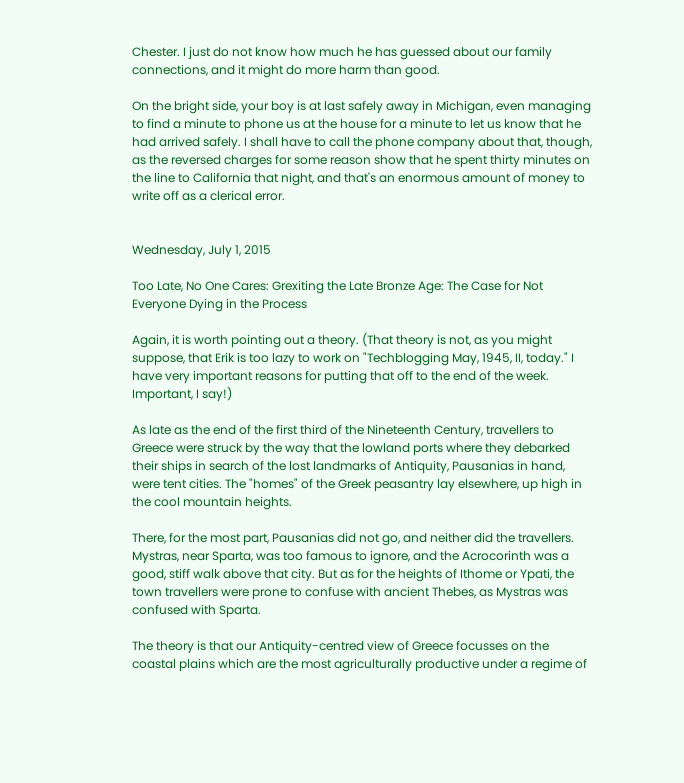Chester. I just do not know how much he has guessed about our family connections, and it might do more harm than good.

On the bright side, your boy is at last safely away in Michigan, even managing to find a minute to phone us at the house for a minute to let us know that he had arrived safely. I shall have to call the phone company about that, though, as the reversed charges for some reason show that he spent thirty minutes on the line to California that night, and that's an enormous amount of money to write off as a clerical error.


Wednesday, July 1, 2015

Too Late, No One Cares: Grexiting the Late Bronze Age: The Case for Not Everyone Dying in the Process

Again, it is worth pointing out a theory. (That theory is not, as you might suppose, that Erik is too lazy to work on "Techblogging May, 1945, II, today." I have very important reasons for putting that off to the end of the week. Important, I say!)

As late as the end of the first third of the Nineteenth Century, travellers to Greece were struck by the way that the lowland ports where they debarked their ships in search of the lost landmarks of Antiquity, Pausanias in hand, were tent cities. The "homes" of the Greek peasantry lay elsewhere, up high in the cool mountain heights.

There, for the most part, Pausanias did not go, and neither did the travellers. Mystras, near Sparta, was too famous to ignore, and the Acrocorinth was a good, stiff walk above that city. But as for the heights of Ithome or Ypati, the town travellers were prone to confuse with ancient Thebes, as Mystras was confused with Sparta.

The theory is that our Antiquity-centred view of Greece focusses on the coastal plains which are the most agriculturally productive under a regime of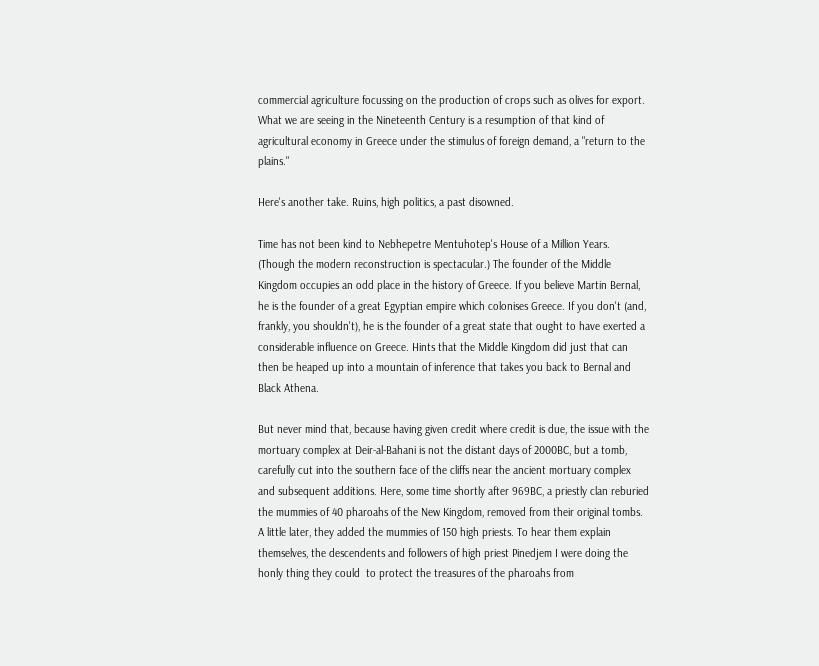commercial agriculture focussing on the production of crops such as olives for export. What we are seeing in the Nineteenth Century is a resumption of that kind of agricultural economy in Greece under the stimulus of foreign demand, a "return to the plains."

Here's another take. Ruins, high politics, a past disowned.

Time has not been kind to Nebhepetre Mentuhotep's House of a Million Years. (Though the modern reconstruction is spectacular.) The founder of the Middle Kingdom occupies an odd place in the history of Greece. If you believe Martin Bernal, he is the founder of a great Egyptian empire which colonises Greece. If you don't (and, frankly, you shouldn't), he is the founder of a great state that ought to have exerted a considerable influence on Greece. Hints that the Middle Kingdom did just that can then be heaped up into a mountain of inference that takes you back to Bernal and Black Athena.

But never mind that, because having given credit where credit is due, the issue with the mortuary complex at Deir-al-Bahani is not the distant days of 2000BC, but a tomb, carefully cut into the southern face of the cliffs near the ancient mortuary complex and subsequent additions. Here, some time shortly after 969BC, a priestly clan reburied the mummies of 40 pharoahs of the New Kingdom, removed from their original tombs. A little later, they added the mummies of 150 high priests. To hear them explain themselves, the descendents and followers of high priest Pinedjem I were doing the honly thing they could  to protect the treasures of the pharoahs from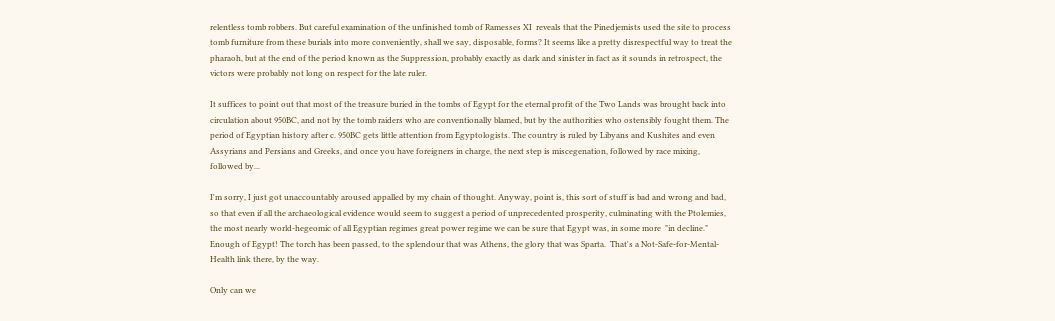relentless tomb robbers. But careful examination of the unfinished tomb of Ramesses XI  reveals that the Pinedjemists used the site to process tomb furniture from these burials into more conveniently, shall we say, disposable, forms? It seems like a pretty disrespectful way to treat the pharaoh, but at the end of the period known as the Suppression, probably exactly as dark and sinister in fact as it sounds in retrospect, the victors were probably not long on respect for the late ruler.

It suffices to point out that most of the treasure buried in the tombs of Egypt for the eternal profit of the Two Lands was brought back into circulation about 950BC, and not by the tomb raiders who are conventionally blamed, but by the authorities who ostensibly fought them. The period of Egyptian history after c. 950BC gets little attention from Egyptologists. The country is ruled by Libyans and Kushites and even Assyrians and Persians and Greeks, and once you have foreigners in charge, the next step is miscegenation, followed by race mixing, followed by...

I'm sorry, I just got unaccountably aroused appalled by my chain of thought. Anyway, point is, this sort of stuff is bad and wrong and bad, so that even if all the archaeological evidence would seem to suggest a period of unprecedented prosperity, culminating with the Ptolemies, the most nearly world-hegeomic of all Egyptian regimes great power regime we can be sure that Egypt was, in some more  "in decline." Enough of Egypt! The torch has been passed, to the splendour that was Athens, the glory that was Sparta.  That's a Not-Safe-for-Mental-Health link there, by the way.

Only can we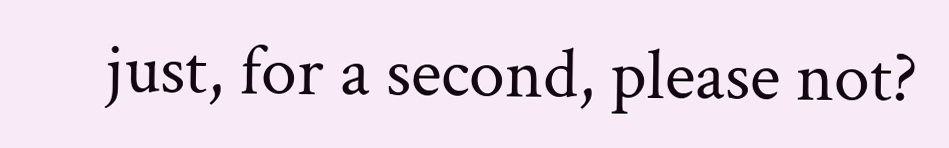just, for a second, please not?